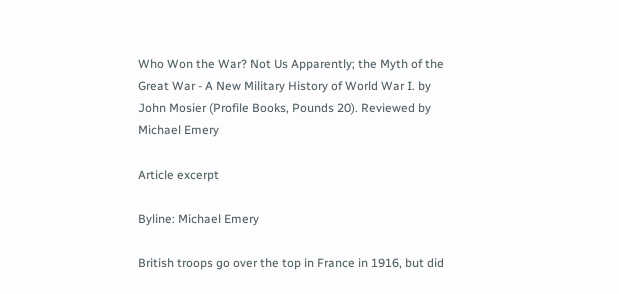Who Won the War? Not Us Apparently; the Myth of the Great War - A New Military History of World War I. by John Mosier (Profile Books, Pounds 20). Reviewed by Michael Emery

Article excerpt

Byline: Michael Emery

British troops go over the top in France in 1916, but did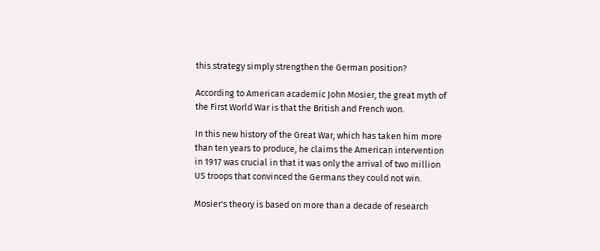this strategy simply strengthen the German position?

According to American academic John Mosier, the great myth of the First World War is that the British and French won.

In this new history of the Great War, which has taken him more than ten years to produce, he claims the American intervention in 1917 was crucial in that it was only the arrival of two million US troops that convinced the Germans they could not win.

Mosier's theory is based on more than a decade of research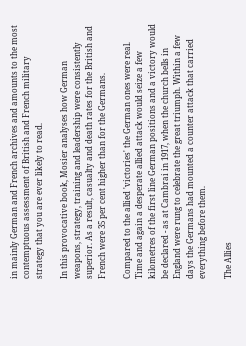in mainly German and French archives and amounts to the most contemptuous assessment of British and French military strategy that you are ever likely to read.

In this provocative book, Mosier analyses how German weapons, strategy, training and leadership were consistently superior. As a result, casualty and death rates for the British and French were 35 per cent higher than for the Germans.

Compared to the allied 'victories' the German ones were real. Time and again a desperate allied attack would seize a few kilometres of the first line German positions and a victory would be declared - as at Cambrai in 1917, when the church bells in England were rung to celebrate the great triumph. Within a few days the Germans had mounted a counter attack that carried everything before them.

The Allies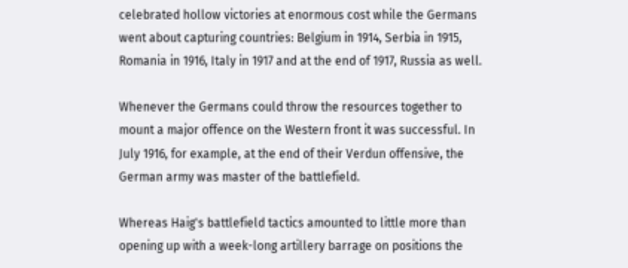celebrated hollow victories at enormous cost while the Germans went about capturing countries: Belgium in 1914, Serbia in 1915, Romania in 1916, Italy in 1917 and at the end of 1917, Russia as well.

Whenever the Germans could throw the resources together to mount a major offence on the Western front it was successful. In July 1916, for example, at the end of their Verdun offensive, the German army was master of the battlefield.

Whereas Haig's battlefield tactics amounted to little more than opening up with a week-long artillery barrage on positions the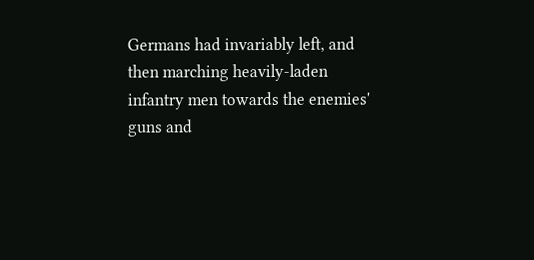Germans had invariably left, and then marching heavily-laden infantry men towards the enemies' guns and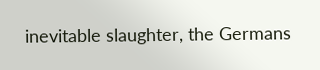inevitable slaughter, the Germans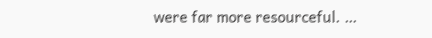were far more resourceful. …